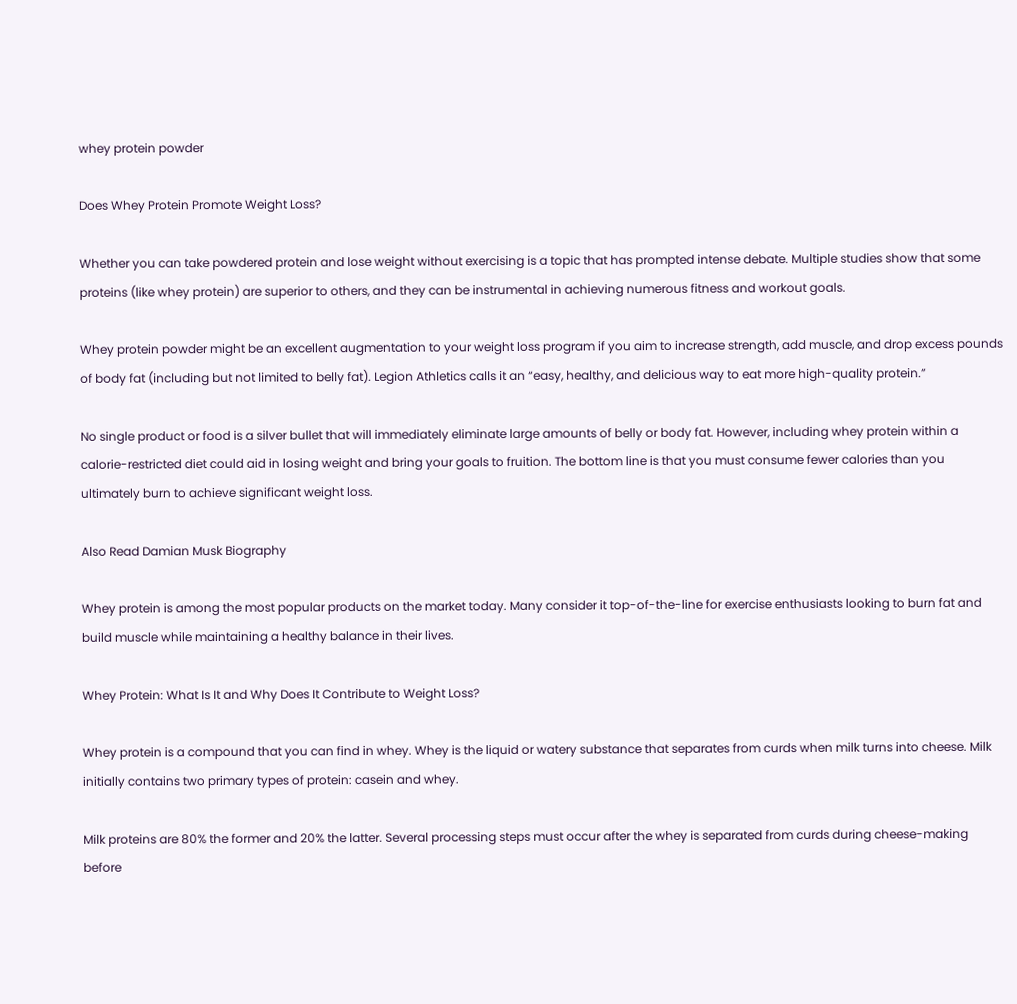whey protein powder

Does Whey Protein Promote Weight Loss?

Whether you can take powdered protein and lose weight without exercising is a topic that has prompted intense debate. Multiple studies show that some proteins (like whey protein) are superior to others, and they can be instrumental in achieving numerous fitness and workout goals.

Whey protein powder might be an excellent augmentation to your weight loss program if you aim to increase strength, add muscle, and drop excess pounds of body fat (including but not limited to belly fat). Legion Athletics calls it an “easy, healthy, and delicious way to eat more high-quality protein.”

No single product or food is a silver bullet that will immediately eliminate large amounts of belly or body fat. However, including whey protein within a calorie-restricted diet could aid in losing weight and bring your goals to fruition. The bottom line is that you must consume fewer calories than you ultimately burn to achieve significant weight loss.

Also Read Damian Musk Biography

Whey protein is among the most popular products on the market today. Many consider it top-of-the-line for exercise enthusiasts looking to burn fat and build muscle while maintaining a healthy balance in their lives.

Whey Protein: What Is It and Why Does It Contribute to Weight Loss?

Whey protein is a compound that you can find in whey. Whey is the liquid or watery substance that separates from curds when milk turns into cheese. Milk initially contains two primary types of protein: casein and whey.

Milk proteins are 80% the former and 20% the latter. Several processing steps must occur after the whey is separated from curds during cheese-making before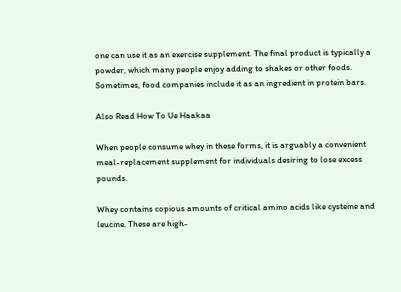one can use it as an exercise supplement. The final product is typically a powder, which many people enjoy adding to shakes or other foods. Sometimes, food companies include it as an ingredient in protein bars.

Also Read How To Ue Haakaa

When people consume whey in these forms, it is arguably a convenient meal-replacement supplement for individuals desiring to lose excess pounds.

Whey contains copious amounts of critical amino acids like cysteine and leucine. These are high-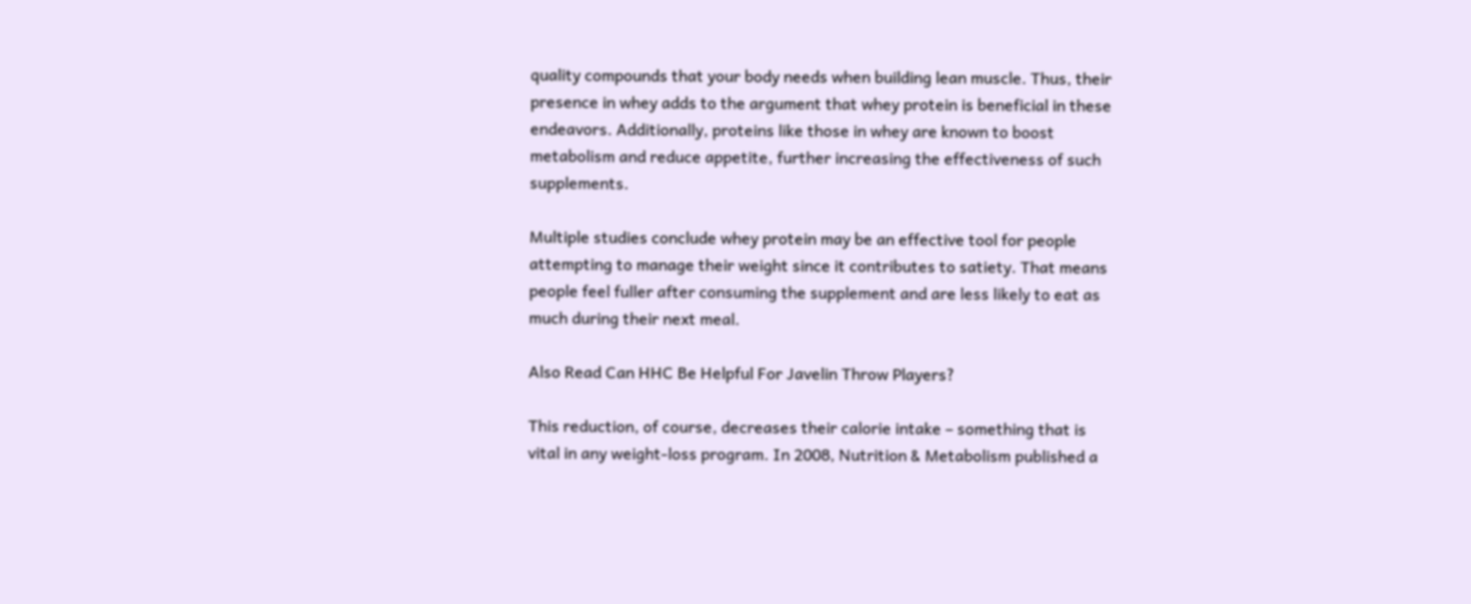quality compounds that your body needs when building lean muscle. Thus, their presence in whey adds to the argument that whey protein is beneficial in these endeavors. Additionally, proteins like those in whey are known to boost metabolism and reduce appetite, further increasing the effectiveness of such supplements.

Multiple studies conclude whey protein may be an effective tool for people attempting to manage their weight since it contributes to satiety. That means people feel fuller after consuming the supplement and are less likely to eat as much during their next meal.

Also Read Can HHC Be Helpful For Javelin Throw Players?

This reduction, of course, decreases their calorie intake – something that is vital in any weight-loss program. In 2008, Nutrition & Metabolism published a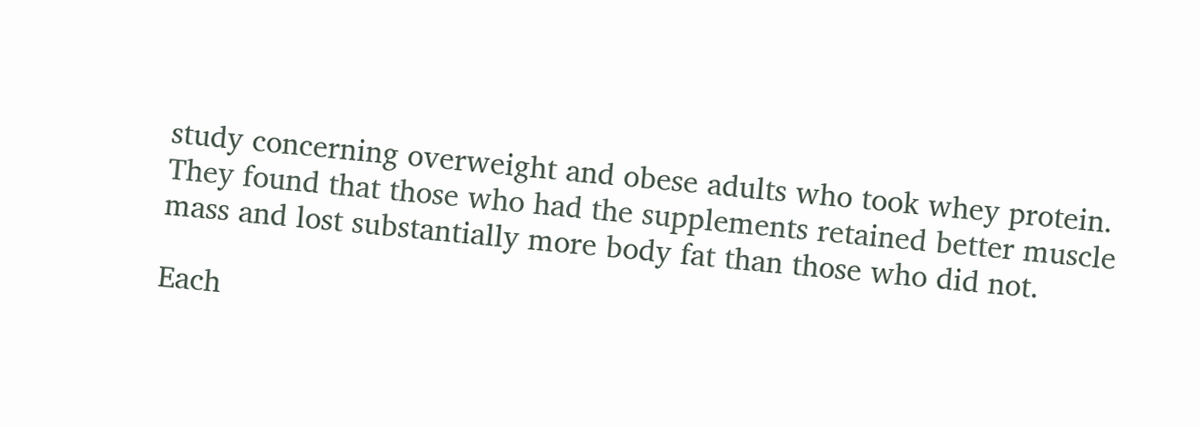study concerning overweight and obese adults who took whey protein. They found that those who had the supplements retained better muscle mass and lost substantially more body fat than those who did not.

Each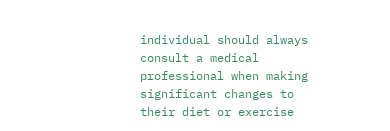individual should always consult a medical professional when making significant changes to their diet or exercise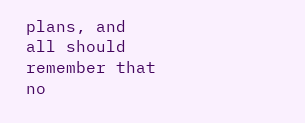plans, and all should remember that no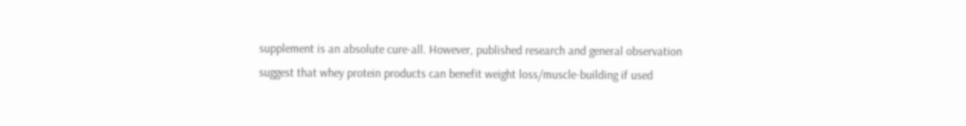supplement is an absolute cure-all. However, published research and general observation suggest that whey protein products can benefit weight loss/muscle-building if used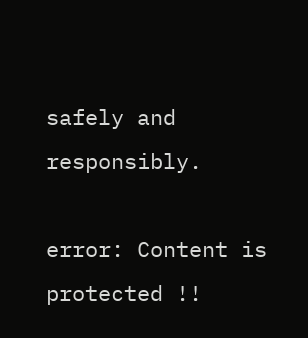safely and responsibly.

error: Content is protected !!